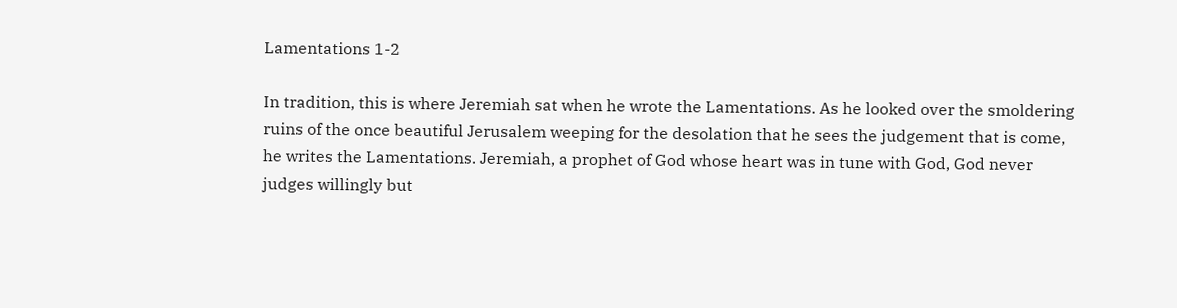Lamentations 1-2

In tradition, this is where Jeremiah sat when he wrote the Lamentations. As he looked over the smoldering ruins of the once beautiful Jerusalem weeping for the desolation that he sees the judgement that is come, he writes the Lamentations. Jeremiah, a prophet of God whose heart was in tune with God, God never judges willingly but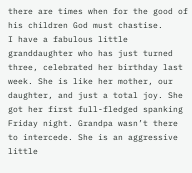there are times when for the good of his children God must chastise.
I have a fabulous little granddaughter who has just turned three, celebrated her birthday last week. She is like her mother, our daughter, and just a total joy. She got her first full-fledged spanking Friday night. Grandpa wasn’t there to intercede. She is an aggressive little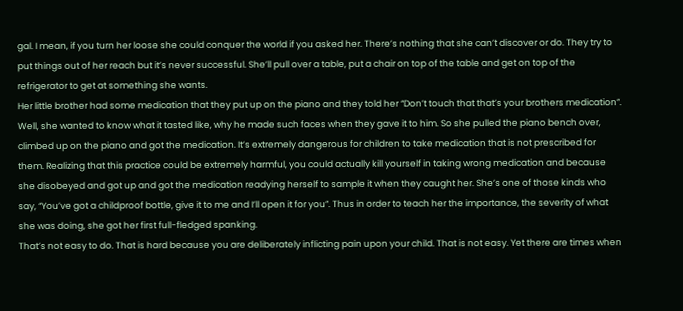gal. I mean, if you turn her loose she could conquer the world if you asked her. There’s nothing that she can’t discover or do. They try to put things out of her reach but it’s never successful. She’ll pull over a table, put a chair on top of the table and get on top of the refrigerator to get at something she wants.
Her little brother had some medication that they put up on the piano and they told her “Don’t touch that that’s your brothers medication”. Well, she wanted to know what it tasted like, why he made such faces when they gave it to him. So she pulled the piano bench over, climbed up on the piano and got the medication. It’s extremely dangerous for children to take medication that is not prescribed for them. Realizing that this practice could be extremely harmful, you could actually kill yourself in taking wrong medication and because she disobeyed and got up and got the medication readying herself to sample it when they caught her. She’s one of those kinds who say, “You’ve got a childproof bottle, give it to me and I’ll open it for you”. Thus in order to teach her the importance, the severity of what she was doing, she got her first full-fledged spanking.
That’s not easy to do. That is hard because you are deliberately inflicting pain upon your child. That is not easy. Yet there are times when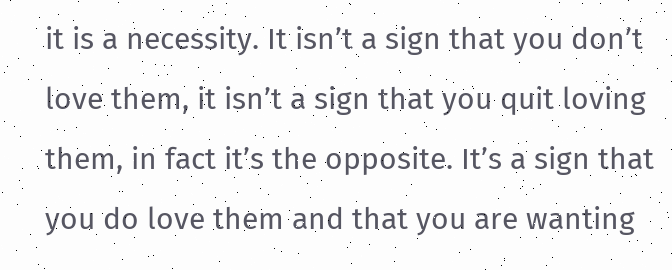it is a necessity. It isn’t a sign that you don’t love them, it isn’t a sign that you quit loving them, in fact it’s the opposite. It’s a sign that you do love them and that you are wanting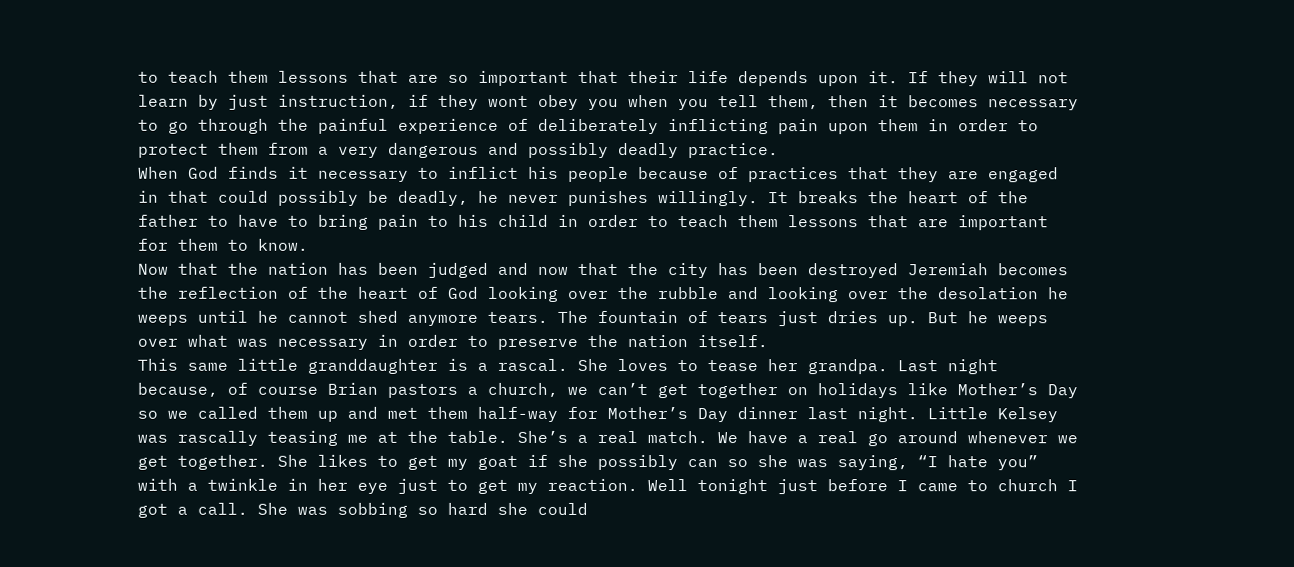to teach them lessons that are so important that their life depends upon it. If they will not learn by just instruction, if they wont obey you when you tell them, then it becomes necessary to go through the painful experience of deliberately inflicting pain upon them in order to protect them from a very dangerous and possibly deadly practice.
When God finds it necessary to inflict his people because of practices that they are engaged in that could possibly be deadly, he never punishes willingly. It breaks the heart of the father to have to bring pain to his child in order to teach them lessons that are important for them to know.
Now that the nation has been judged and now that the city has been destroyed Jeremiah becomes the reflection of the heart of God looking over the rubble and looking over the desolation he weeps until he cannot shed anymore tears. The fountain of tears just dries up. But he weeps over what was necessary in order to preserve the nation itself.
This same little granddaughter is a rascal. She loves to tease her grandpa. Last night because, of course Brian pastors a church, we can’t get together on holidays like Mother’s Day so we called them up and met them half-way for Mother’s Day dinner last night. Little Kelsey was rascally teasing me at the table. She’s a real match. We have a real go around whenever we get together. She likes to get my goat if she possibly can so she was saying, “I hate you” with a twinkle in her eye just to get my reaction. Well tonight just before I came to church I got a call. She was sobbing so hard she could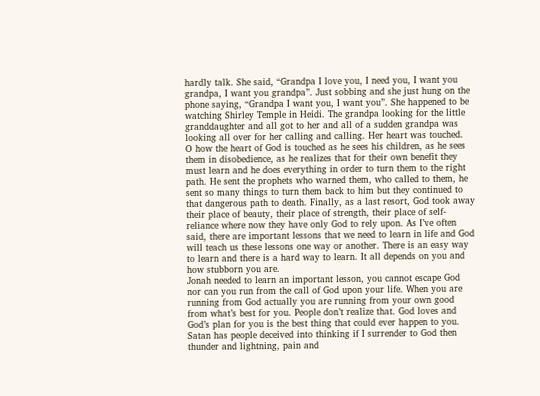hardly talk. She said, “Grandpa I love you, I need you, I want you grandpa, I want you grandpa”. Just sobbing and she just hung on the phone saying, “Grandpa I want you, I want you”. She happened to be watching Shirley Temple in Heidi. The grandpa looking for the little granddaughter and all got to her and all of a sudden grandpa was looking all over for her calling and calling. Her heart was touched.
O how the heart of God is touched as he sees his children, as he sees them in disobedience, as he realizes that for their own benefit they must learn and he does everything in order to turn them to the right path. He sent the prophets who warned them, who called to them, he sent so many things to turn them back to him but they continued to that dangerous path to death. Finally, as a last resort, God took away their place of beauty, their place of strength, their place of self-reliance where now they have only God to rely upon. As I’ve often said, there are important lessons that we need to learn in life and God will teach us these lessons one way or another. There is an easy way to learn and there is a hard way to learn. It all depends on you and how stubborn you are.
Jonah needed to learn an important lesson, you cannot escape God nor can you run from the call of God upon your life. When you are running from God actually you are running from your own good from what’s best for you. People don’t realize that. God loves and God’s plan for you is the best thing that could ever happen to you. Satan has people deceived into thinking if I surrender to God then thunder and lightning, pain and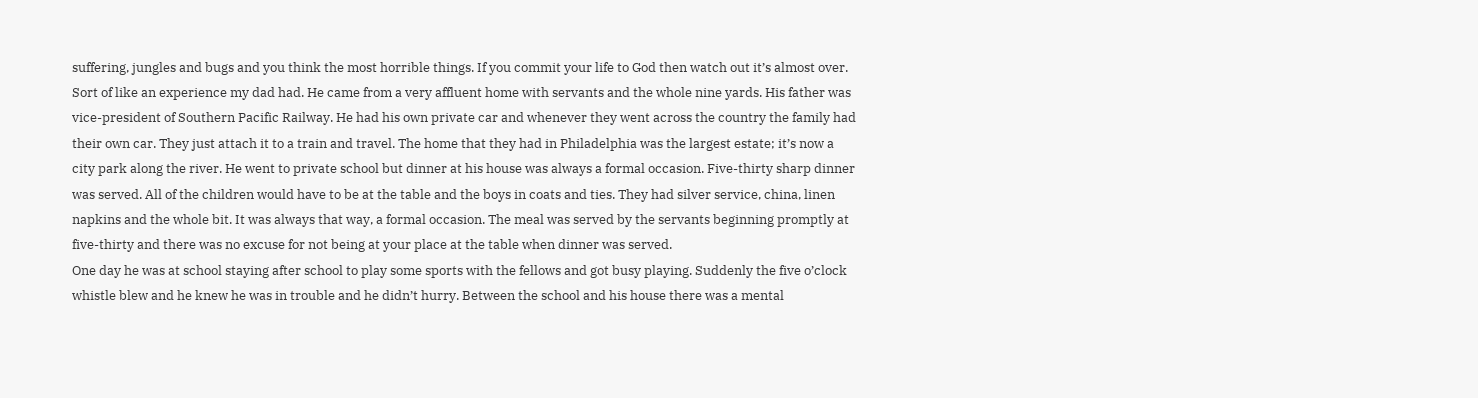suffering, jungles and bugs and you think the most horrible things. If you commit your life to God then watch out it’s almost over.
Sort of like an experience my dad had. He came from a very affluent home with servants and the whole nine yards. His father was vice-president of Southern Pacific Railway. He had his own private car and whenever they went across the country the family had their own car. They just attach it to a train and travel. The home that they had in Philadelphia was the largest estate; it’s now a city park along the river. He went to private school but dinner at his house was always a formal occasion. Five-thirty sharp dinner was served. All of the children would have to be at the table and the boys in coats and ties. They had silver service, china, linen napkins and the whole bit. It was always that way, a formal occasion. The meal was served by the servants beginning promptly at five-thirty and there was no excuse for not being at your place at the table when dinner was served.
One day he was at school staying after school to play some sports with the fellows and got busy playing. Suddenly the five o’clock whistle blew and he knew he was in trouble and he didn’t hurry. Between the school and his house there was a mental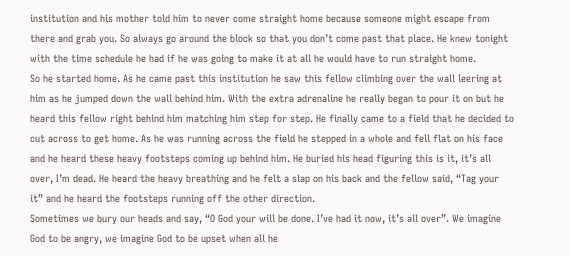institution and his mother told him to never come straight home because someone might escape from there and grab you. So always go around the block so that you don’t come past that place. He knew tonight with the time schedule he had if he was going to make it at all he would have to run straight home.
So he started home. As he came past this institution he saw this fellow climbing over the wall leering at him as he jumped down the wall behind him. With the extra adrenaline he really began to pour it on but he heard this fellow right behind him matching him step for step. He finally came to a field that he decided to cut across to get home. As he was running across the field he stepped in a whole and fell flat on his face and he heard these heavy footsteps coming up behind him. He buried his head figuring this is it, it’s all over, I’m dead. He heard the heavy breathing and he felt a slap on his back and the fellow said, “Tag your it” and he heard the footsteps running off the other direction.
Sometimes we bury our heads and say, “O God your will be done. I’ve had it now, it’s all over”. We imagine God to be angry, we imagine God to be upset when all he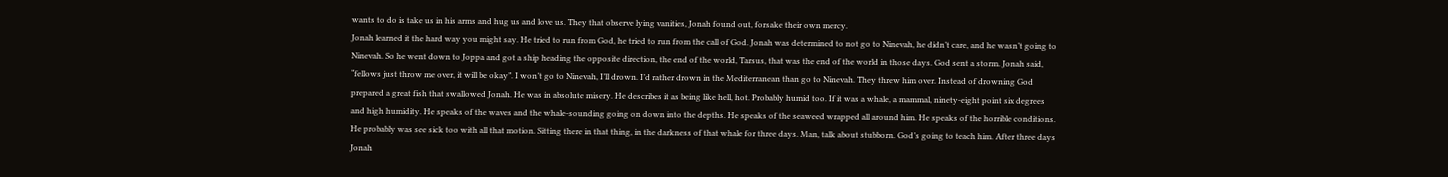wants to do is take us in his arms and hug us and love us. They that observe lying vanities, Jonah found out, forsake their own mercy.
Jonah learned it the hard way you might say. He tried to run from God, he tried to run from the call of God. Jonah was determined to not go to Ninevah, he didn’t care, and he wasn’t going to Ninevah. So he went down to Joppa and got a ship heading the opposite direction, the end of the world, Tarsus, that was the end of the world in those days. God sent a storm. Jonah said, “fellows just throw me over, it will be okay”. I won’t go to Ninevah, I’ll drown. I’d rather drown in the Mediterranean than go to Ninevah. They threw him over. Instead of drowning God prepared a great fish that swallowed Jonah. He was in absolute misery. He describes it as being like hell, hot. Probably humid too. If it was a whale, a mammal, ninety-eight point six degrees and high humidity. He speaks of the waves and the whale-sounding going on down into the depths. He speaks of the seaweed wrapped all around him. He speaks of the horrible conditions. He probably was see sick too with all that motion. Sitting there in that thing, in the darkness of that whale for three days. Man, talk about stubborn. God’s going to teach him. After three days Jonah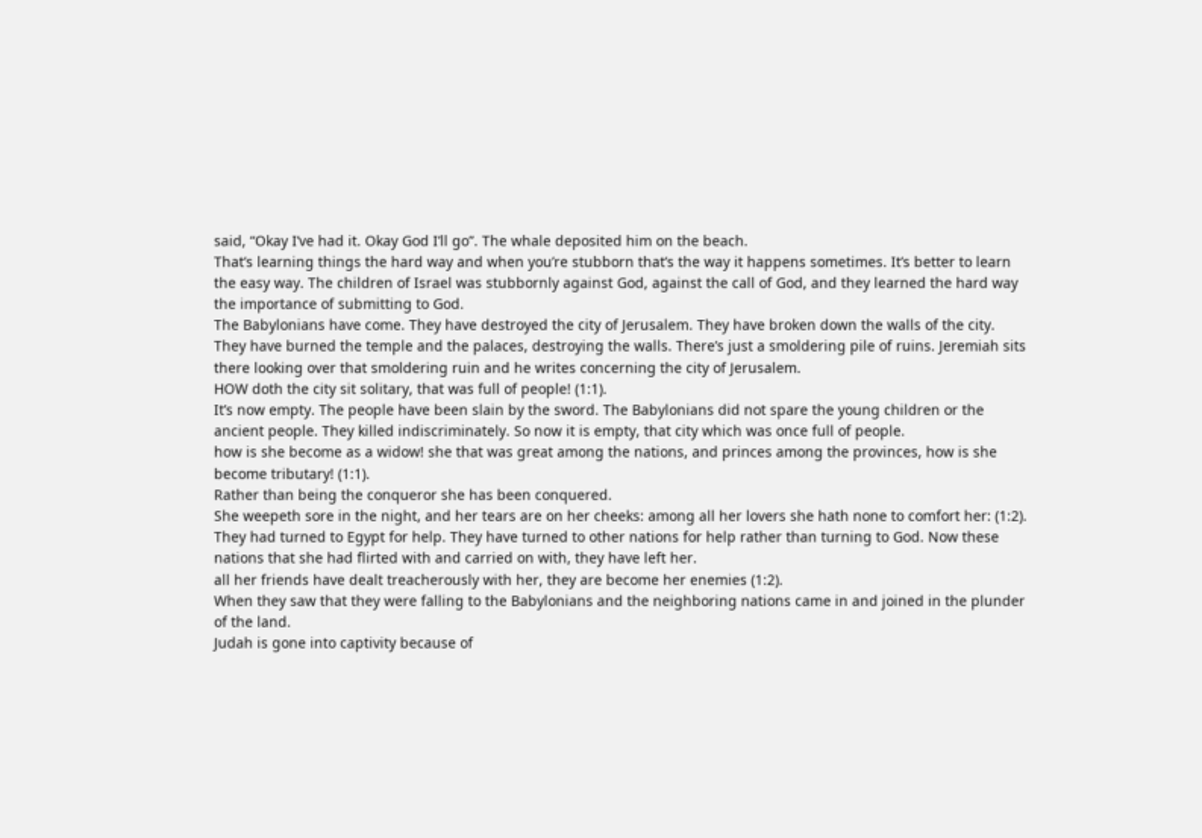said, “Okay I’ve had it. Okay God I’ll go”. The whale deposited him on the beach.
That’s learning things the hard way and when you’re stubborn that’s the way it happens sometimes. It’s better to learn the easy way. The children of Israel was stubbornly against God, against the call of God, and they learned the hard way the importance of submitting to God.
The Babylonians have come. They have destroyed the city of Jerusalem. They have broken down the walls of the city. They have burned the temple and the palaces, destroying the walls. There’s just a smoldering pile of ruins. Jeremiah sits there looking over that smoldering ruin and he writes concerning the city of Jerusalem.
HOW doth the city sit solitary, that was full of people! (1:1).
It’s now empty. The people have been slain by the sword. The Babylonians did not spare the young children or the ancient people. They killed indiscriminately. So now it is empty, that city which was once full of people.
how is she become as a widow! she that was great among the nations, and princes among the provinces, how is she become tributary! (1:1).
Rather than being the conqueror she has been conquered.
She weepeth sore in the night, and her tears are on her cheeks: among all her lovers she hath none to comfort her: (1:2).
They had turned to Egypt for help. They have turned to other nations for help rather than turning to God. Now these nations that she had flirted with and carried on with, they have left her.
all her friends have dealt treacherously with her, they are become her enemies (1:2).
When they saw that they were falling to the Babylonians and the neighboring nations came in and joined in the plunder of the land.
Judah is gone into captivity because of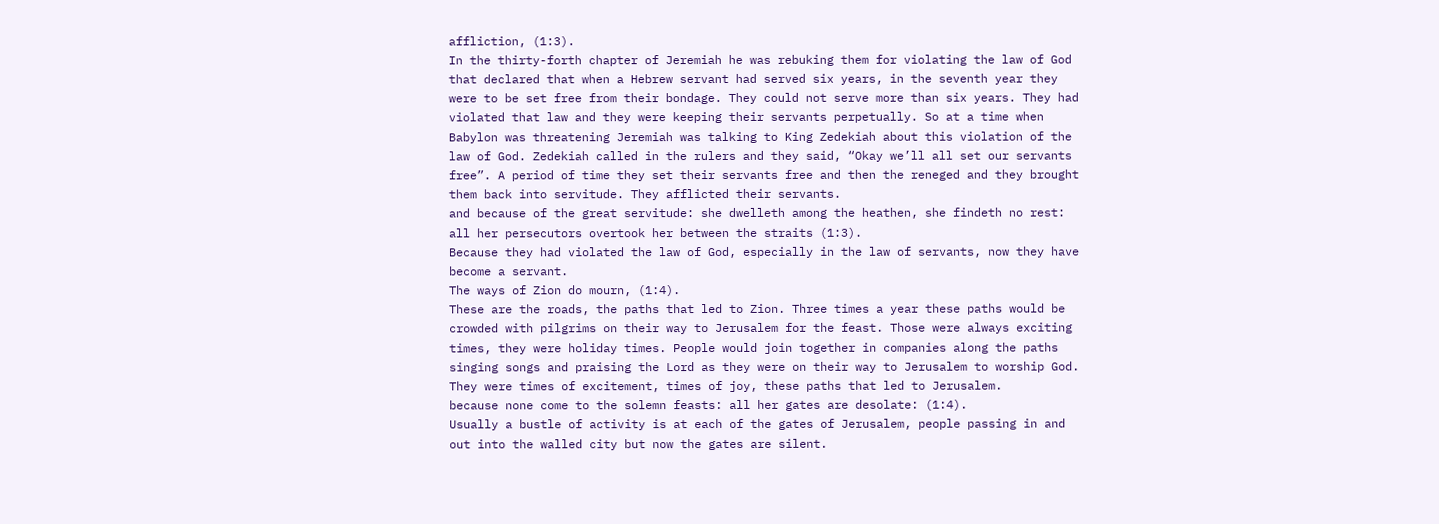affliction, (1:3).
In the thirty-forth chapter of Jeremiah he was rebuking them for violating the law of God that declared that when a Hebrew servant had served six years, in the seventh year they were to be set free from their bondage. They could not serve more than six years. They had violated that law and they were keeping their servants perpetually. So at a time when Babylon was threatening Jeremiah was talking to King Zedekiah about this violation of the law of God. Zedekiah called in the rulers and they said, “Okay we’ll all set our servants free”. A period of time they set their servants free and then the reneged and they brought them back into servitude. They afflicted their servants.
and because of the great servitude: she dwelleth among the heathen, she findeth no rest: all her persecutors overtook her between the straits (1:3).
Because they had violated the law of God, especially in the law of servants, now they have become a servant.
The ways of Zion do mourn, (1:4).
These are the roads, the paths that led to Zion. Three times a year these paths would be crowded with pilgrims on their way to Jerusalem for the feast. Those were always exciting times, they were holiday times. People would join together in companies along the paths singing songs and praising the Lord as they were on their way to Jerusalem to worship God. They were times of excitement, times of joy, these paths that led to Jerusalem.
because none come to the solemn feasts: all her gates are desolate: (1:4).
Usually a bustle of activity is at each of the gates of Jerusalem, people passing in and out into the walled city but now the gates are silent.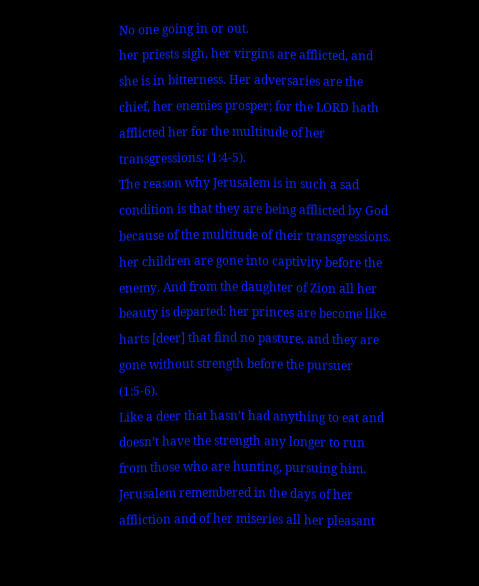No one going in or out.
her priests sigh, her virgins are afflicted, and she is in bitterness. Her adversaries are the chief, her enemies prosper; for the LORD hath afflicted her for the multitude of her transgressions: (1:4-5).
The reason why Jerusalem is in such a sad condition is that they are being afflicted by God because of the multitude of their transgressions.
her children are gone into captivity before the enemy. And from the daughter of Zion all her beauty is departed: her princes are become like harts [deer] that find no pasture, and they are gone without strength before the pursuer (1:5-6).
Like a deer that hasn’t had anything to eat and doesn’t have the strength any longer to run from those who are hunting, pursuing him.
Jerusalem remembered in the days of her affliction and of her miseries all her pleasant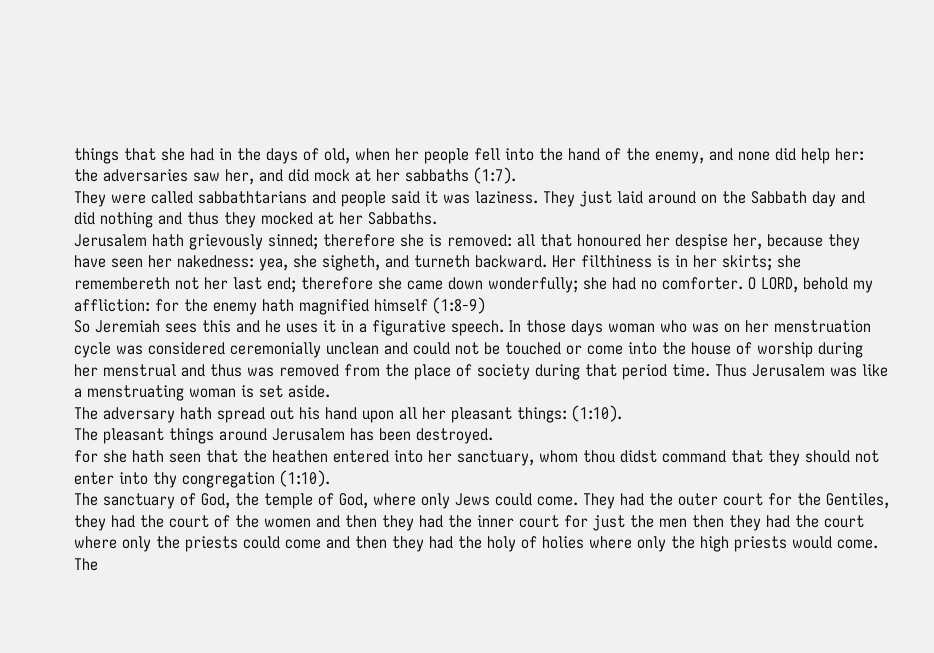things that she had in the days of old, when her people fell into the hand of the enemy, and none did help her: the adversaries saw her, and did mock at her sabbaths (1:7).
They were called sabbathtarians and people said it was laziness. They just laid around on the Sabbath day and did nothing and thus they mocked at her Sabbaths.
Jerusalem hath grievously sinned; therefore she is removed: all that honoured her despise her, because they have seen her nakedness: yea, she sigheth, and turneth backward. Her filthiness is in her skirts; she remembereth not her last end; therefore she came down wonderfully; she had no comforter. O LORD, behold my affliction: for the enemy hath magnified himself (1:8-9)
So Jeremiah sees this and he uses it in a figurative speech. In those days woman who was on her menstruation cycle was considered ceremonially unclean and could not be touched or come into the house of worship during her menstrual and thus was removed from the place of society during that period time. Thus Jerusalem was like a menstruating woman is set aside.
The adversary hath spread out his hand upon all her pleasant things: (1:10).
The pleasant things around Jerusalem has been destroyed.
for she hath seen that the heathen entered into her sanctuary, whom thou didst command that they should not enter into thy congregation (1:10).
The sanctuary of God, the temple of God, where only Jews could come. They had the outer court for the Gentiles, they had the court of the women and then they had the inner court for just the men then they had the court where only the priests could come and then they had the holy of holies where only the high priests would come. The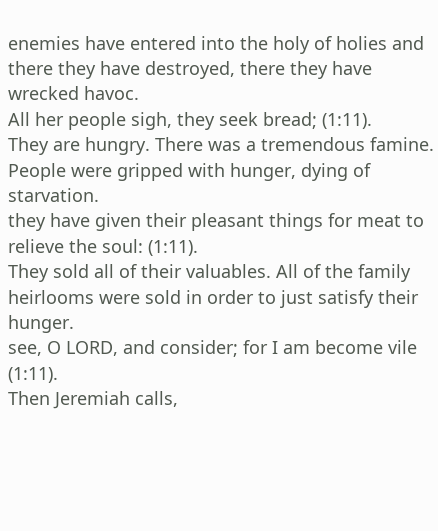enemies have entered into the holy of holies and there they have destroyed, there they have wrecked havoc.
All her people sigh, they seek bread; (1:11).
They are hungry. There was a tremendous famine. People were gripped with hunger, dying of starvation.
they have given their pleasant things for meat to relieve the soul: (1:11).
They sold all of their valuables. All of the family heirlooms were sold in order to just satisfy their hunger.
see, O LORD, and consider; for I am become vile (1:11).
Then Jeremiah calls,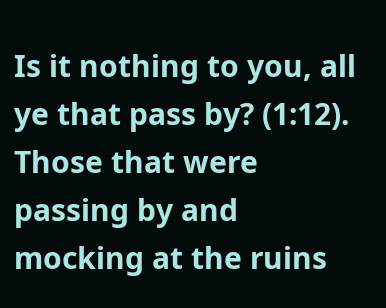Is it nothing to you, all ye that pass by? (1:12).
Those that were passing by and mocking at the ruins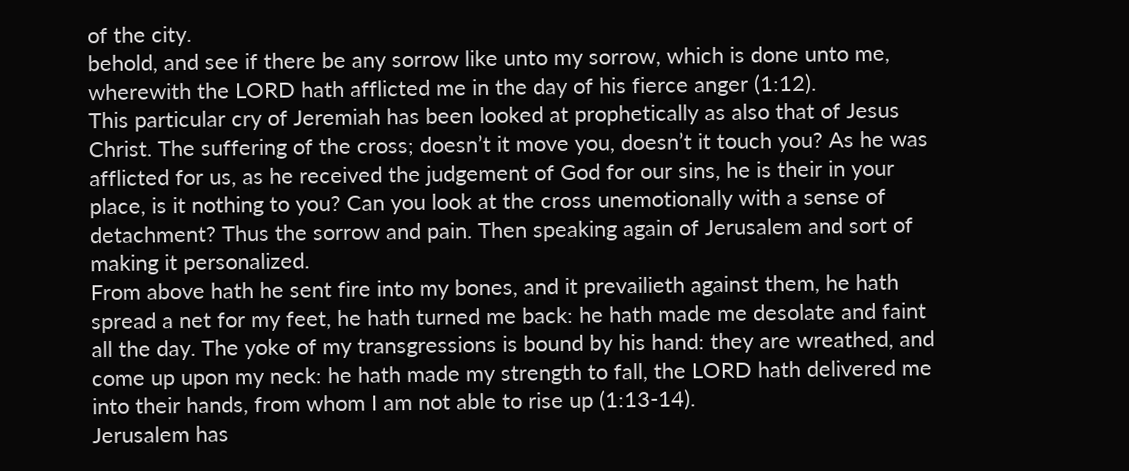of the city.
behold, and see if there be any sorrow like unto my sorrow, which is done unto me, wherewith the LORD hath afflicted me in the day of his fierce anger (1:12).
This particular cry of Jeremiah has been looked at prophetically as also that of Jesus Christ. The suffering of the cross; doesn’t it move you, doesn’t it touch you? As he was afflicted for us, as he received the judgement of God for our sins, he is their in your place, is it nothing to you? Can you look at the cross unemotionally with a sense of detachment? Thus the sorrow and pain. Then speaking again of Jerusalem and sort of making it personalized.
From above hath he sent fire into my bones, and it prevailieth against them, he hath spread a net for my feet, he hath turned me back: he hath made me desolate and faint all the day. The yoke of my transgressions is bound by his hand: they are wreathed, and come up upon my neck: he hath made my strength to fall, the LORD hath delivered me into their hands, from whom I am not able to rise up (1:13-14).
Jerusalem has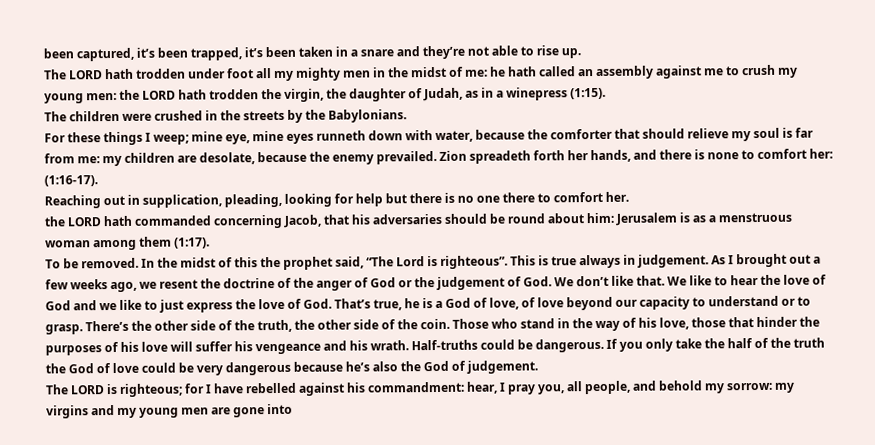been captured, it’s been trapped, it’s been taken in a snare and they’re not able to rise up.
The LORD hath trodden under foot all my mighty men in the midst of me: he hath called an assembly against me to crush my young men: the LORD hath trodden the virgin, the daughter of Judah, as in a winepress (1:15).
The children were crushed in the streets by the Babylonians.
For these things I weep; mine eye, mine eyes runneth down with water, because the comforter that should relieve my soul is far from me: my children are desolate, because the enemy prevailed. Zion spreadeth forth her hands, and there is none to comfort her: (1:16-17).
Reaching out in supplication, pleading, looking for help but there is no one there to comfort her.
the LORD hath commanded concerning Jacob, that his adversaries should be round about him: Jerusalem is as a menstruous woman among them (1:17).
To be removed. In the midst of this the prophet said, “The Lord is righteous”. This is true always in judgement. As I brought out a few weeks ago, we resent the doctrine of the anger of God or the judgement of God. We don’t like that. We like to hear the love of God and we like to just express the love of God. That’s true, he is a God of love, of love beyond our capacity to understand or to grasp. There’s the other side of the truth, the other side of the coin. Those who stand in the way of his love, those that hinder the purposes of his love will suffer his vengeance and his wrath. Half-truths could be dangerous. If you only take the half of the truth the God of love could be very dangerous because he’s also the God of judgement.
The LORD is righteous; for I have rebelled against his commandment: hear, I pray you, all people, and behold my sorrow: my virgins and my young men are gone into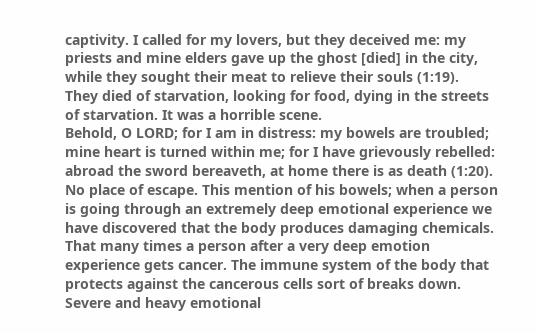captivity. I called for my lovers, but they deceived me: my priests and mine elders gave up the ghost [died] in the city, while they sought their meat to relieve their souls (1:19).
They died of starvation, looking for food, dying in the streets of starvation. It was a horrible scene.
Behold, O LORD; for I am in distress: my bowels are troubled; mine heart is turned within me; for I have grievously rebelled: abroad the sword bereaveth, at home there is as death (1:20).
No place of escape. This mention of his bowels; when a person is going through an extremely deep emotional experience we have discovered that the body produces damaging chemicals. That many times a person after a very deep emotion experience gets cancer. The immune system of the body that protects against the cancerous cells sort of breaks down. Severe and heavy emotional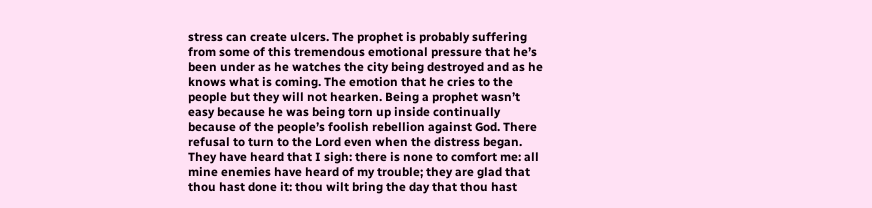stress can create ulcers. The prophet is probably suffering from some of this tremendous emotional pressure that he’s been under as he watches the city being destroyed and as he knows what is coming. The emotion that he cries to the people but they will not hearken. Being a prophet wasn’t easy because he was being torn up inside continually because of the people’s foolish rebellion against God. There refusal to turn to the Lord even when the distress began.
They have heard that I sigh: there is none to comfort me: all mine enemies have heard of my trouble; they are glad that thou hast done it: thou wilt bring the day that thou hast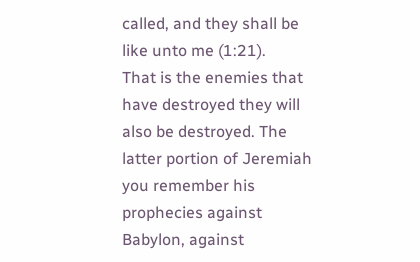called, and they shall be like unto me (1:21).
That is the enemies that have destroyed they will also be destroyed. The latter portion of Jeremiah you remember his prophecies against Babylon, against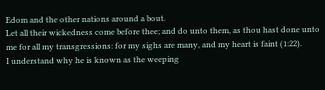Edom and the other nations around a bout.
Let all their wickedness come before thee; and do unto them, as thou hast done unto me for all my transgressions: for my sighs are many, and my heart is faint (1:22).
I understand why he is known as the weeping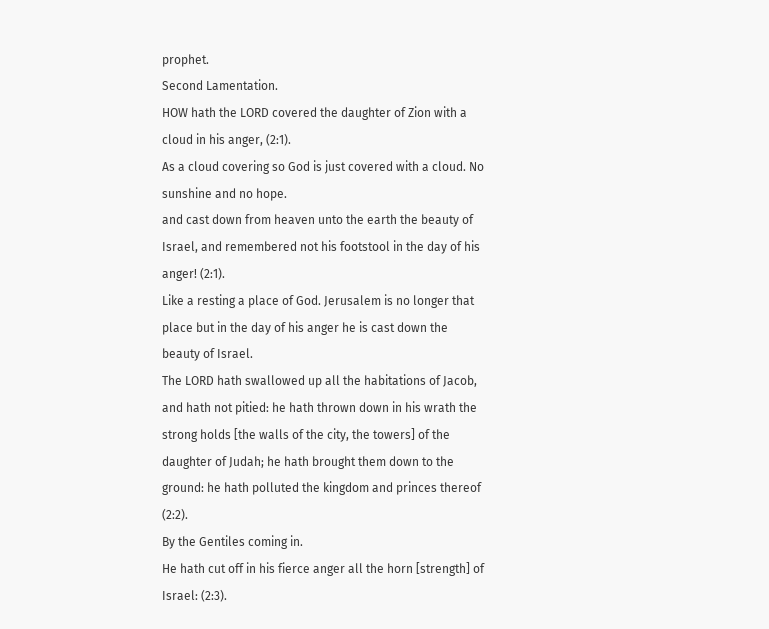prophet.
Second Lamentation.
HOW hath the LORD covered the daughter of Zion with a cloud in his anger, (2:1).
As a cloud covering so God is just covered with a cloud. No sunshine and no hope.
and cast down from heaven unto the earth the beauty of Israel, and remembered not his footstool in the day of his anger! (2:1).
Like a resting a place of God. Jerusalem is no longer that place but in the day of his anger he is cast down the beauty of Israel.
The LORD hath swallowed up all the habitations of Jacob, and hath not pitied: he hath thrown down in his wrath the strong holds [the walls of the city, the towers] of the daughter of Judah; he hath brought them down to the ground: he hath polluted the kingdom and princes thereof (2:2).
By the Gentiles coming in.
He hath cut off in his fierce anger all the horn [strength] of Israel: (2:3).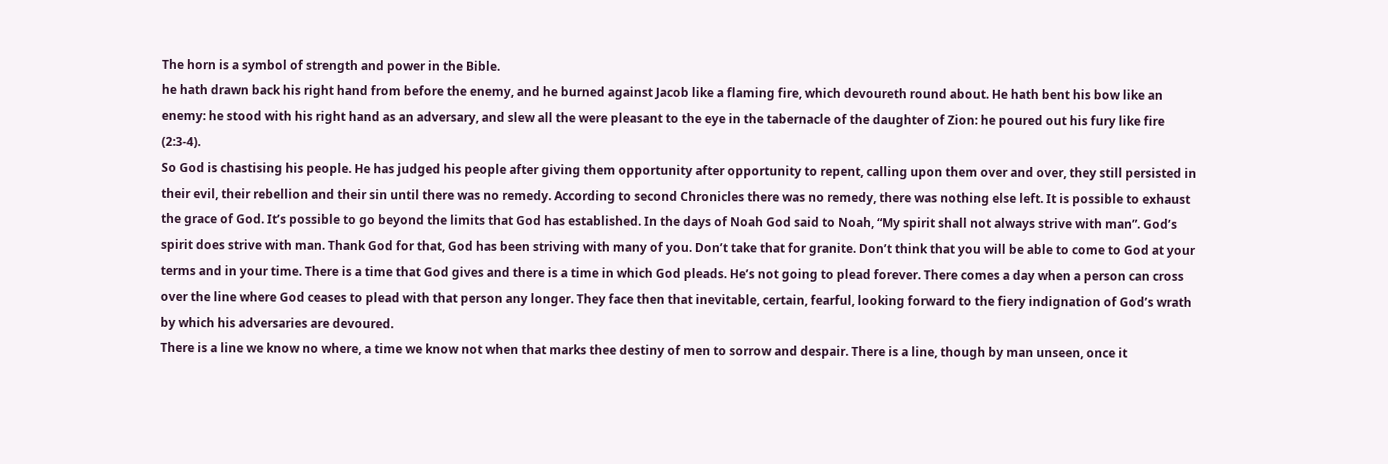The horn is a symbol of strength and power in the Bible.
he hath drawn back his right hand from before the enemy, and he burned against Jacob like a flaming fire, which devoureth round about. He hath bent his bow like an enemy: he stood with his right hand as an adversary, and slew all the were pleasant to the eye in the tabernacle of the daughter of Zion: he poured out his fury like fire (2:3-4).
So God is chastising his people. He has judged his people after giving them opportunity after opportunity to repent, calling upon them over and over, they still persisted in their evil, their rebellion and their sin until there was no remedy. According to second Chronicles there was no remedy, there was nothing else left. It is possible to exhaust the grace of God. It’s possible to go beyond the limits that God has established. In the days of Noah God said to Noah, “My spirit shall not always strive with man”. God’s spirit does strive with man. Thank God for that, God has been striving with many of you. Don’t take that for granite. Don’t think that you will be able to come to God at your terms and in your time. There is a time that God gives and there is a time in which God pleads. He’s not going to plead forever. There comes a day when a person can cross over the line where God ceases to plead with that person any longer. They face then that inevitable, certain, fearful, looking forward to the fiery indignation of God’s wrath by which his adversaries are devoured.
There is a line we know no where, a time we know not when that marks thee destiny of men to sorrow and despair. There is a line, though by man unseen, once it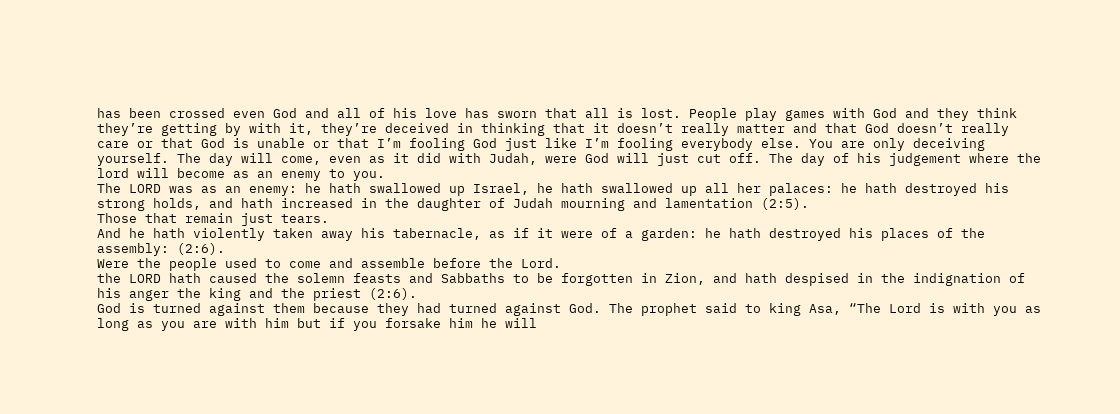has been crossed even God and all of his love has sworn that all is lost. People play games with God and they think they’re getting by with it, they’re deceived in thinking that it doesn’t really matter and that God doesn’t really care or that God is unable or that I’m fooling God just like I’m fooling everybody else. You are only deceiving yourself. The day will come, even as it did with Judah, were God will just cut off. The day of his judgement where the lord will become as an enemy to you.
The LORD was as an enemy: he hath swallowed up Israel, he hath swallowed up all her palaces: he hath destroyed his strong holds, and hath increased in the daughter of Judah mourning and lamentation (2:5).
Those that remain just tears.
And he hath violently taken away his tabernacle, as if it were of a garden: he hath destroyed his places of the assembly: (2:6).
Were the people used to come and assemble before the Lord.
the LORD hath caused the solemn feasts and Sabbaths to be forgotten in Zion, and hath despised in the indignation of his anger the king and the priest (2:6).
God is turned against them because they had turned against God. The prophet said to king Asa, “The Lord is with you as long as you are with him but if you forsake him he will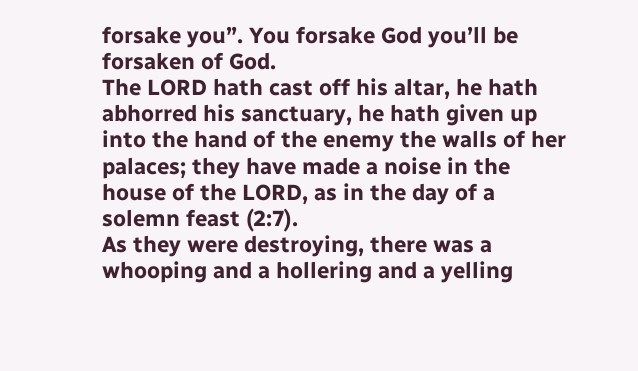forsake you”. You forsake God you’ll be forsaken of God.
The LORD hath cast off his altar, he hath abhorred his sanctuary, he hath given up into the hand of the enemy the walls of her palaces; they have made a noise in the house of the LORD, as in the day of a solemn feast (2:7).
As they were destroying, there was a whooping and a hollering and a yelling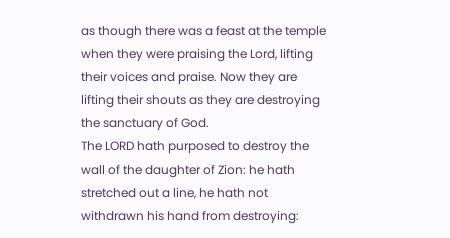as though there was a feast at the temple when they were praising the Lord, lifting their voices and praise. Now they are lifting their shouts as they are destroying the sanctuary of God.
The LORD hath purposed to destroy the wall of the daughter of Zion: he hath stretched out a line, he hath not withdrawn his hand from destroying: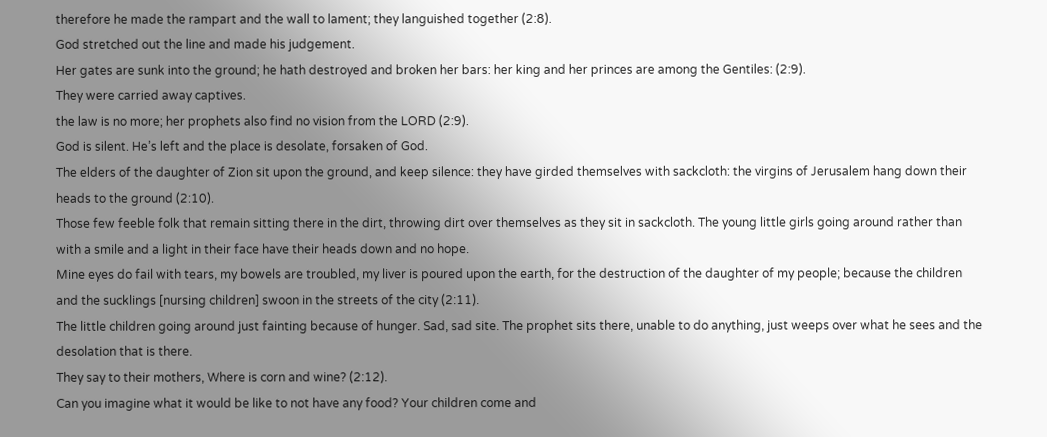therefore he made the rampart and the wall to lament; they languished together (2:8).
God stretched out the line and made his judgement.
Her gates are sunk into the ground; he hath destroyed and broken her bars: her king and her princes are among the Gentiles: (2:9).
They were carried away captives.
the law is no more; her prophets also find no vision from the LORD (2:9).
God is silent. He’s left and the place is desolate, forsaken of God.
The elders of the daughter of Zion sit upon the ground, and keep silence: they have girded themselves with sackcloth: the virgins of Jerusalem hang down their heads to the ground (2:10).
Those few feeble folk that remain sitting there in the dirt, throwing dirt over themselves as they sit in sackcloth. The young little girls going around rather than with a smile and a light in their face have their heads down and no hope.
Mine eyes do fail with tears, my bowels are troubled, my liver is poured upon the earth, for the destruction of the daughter of my people; because the children and the sucklings [nursing children] swoon in the streets of the city (2:11).
The little children going around just fainting because of hunger. Sad, sad site. The prophet sits there, unable to do anything, just weeps over what he sees and the desolation that is there.
They say to their mothers, Where is corn and wine? (2:12).
Can you imagine what it would be like to not have any food? Your children come and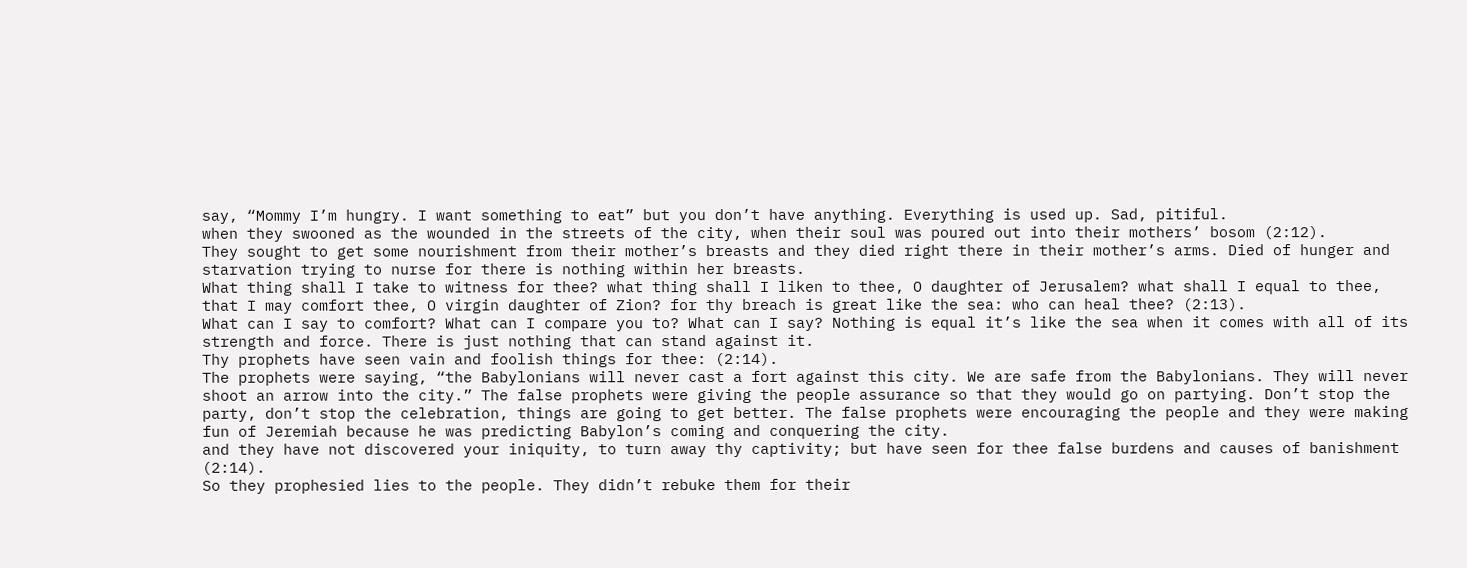say, “Mommy I’m hungry. I want something to eat” but you don’t have anything. Everything is used up. Sad, pitiful.
when they swooned as the wounded in the streets of the city, when their soul was poured out into their mothers’ bosom (2:12).
They sought to get some nourishment from their mother’s breasts and they died right there in their mother’s arms. Died of hunger and starvation trying to nurse for there is nothing within her breasts.
What thing shall I take to witness for thee? what thing shall I liken to thee, O daughter of Jerusalem? what shall I equal to thee, that I may comfort thee, O virgin daughter of Zion? for thy breach is great like the sea: who can heal thee? (2:13).
What can I say to comfort? What can I compare you to? What can I say? Nothing is equal it’s like the sea when it comes with all of its strength and force. There is just nothing that can stand against it.
Thy prophets have seen vain and foolish things for thee: (2:14).
The prophets were saying, “the Babylonians will never cast a fort against this city. We are safe from the Babylonians. They will never shoot an arrow into the city.” The false prophets were giving the people assurance so that they would go on partying. Don’t stop the party, don’t stop the celebration, things are going to get better. The false prophets were encouraging the people and they were making fun of Jeremiah because he was predicting Babylon’s coming and conquering the city.
and they have not discovered your iniquity, to turn away thy captivity; but have seen for thee false burdens and causes of banishment (2:14).
So they prophesied lies to the people. They didn’t rebuke them for their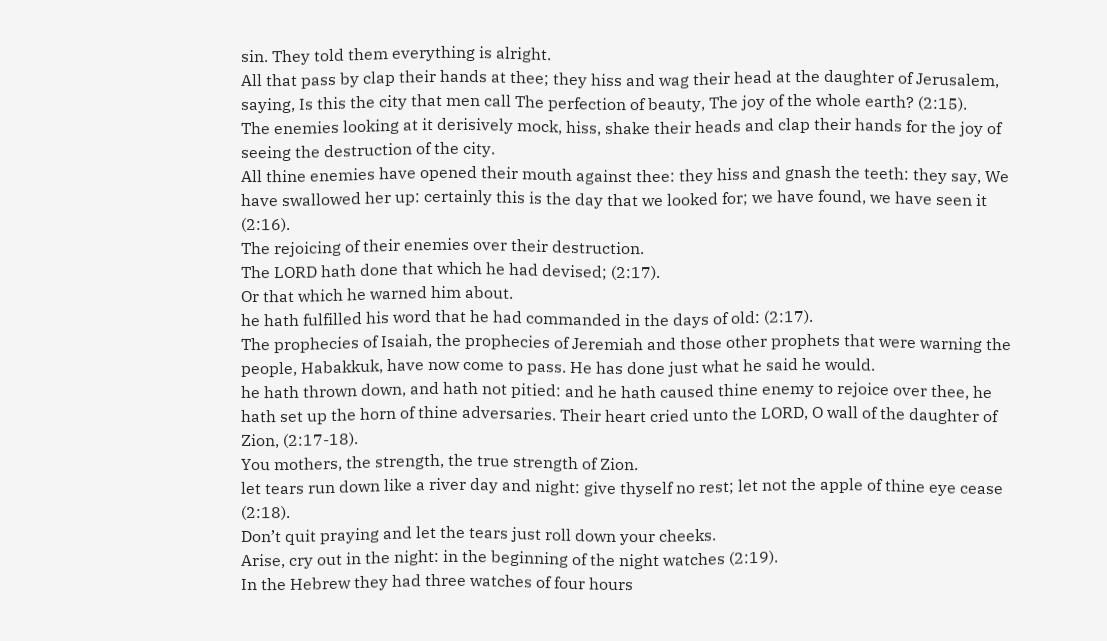sin. They told them everything is alright.
All that pass by clap their hands at thee; they hiss and wag their head at the daughter of Jerusalem, saying, Is this the city that men call The perfection of beauty, The joy of the whole earth? (2:15).
The enemies looking at it derisively mock, hiss, shake their heads and clap their hands for the joy of seeing the destruction of the city.
All thine enemies have opened their mouth against thee: they hiss and gnash the teeth: they say, We have swallowed her up: certainly this is the day that we looked for; we have found, we have seen it (2:16).
The rejoicing of their enemies over their destruction.
The LORD hath done that which he had devised; (2:17).
Or that which he warned him about.
he hath fulfilled his word that he had commanded in the days of old: (2:17).
The prophecies of Isaiah, the prophecies of Jeremiah and those other prophets that were warning the people, Habakkuk, have now come to pass. He has done just what he said he would.
he hath thrown down, and hath not pitied: and he hath caused thine enemy to rejoice over thee, he hath set up the horn of thine adversaries. Their heart cried unto the LORD, O wall of the daughter of Zion, (2:17-18).
You mothers, the strength, the true strength of Zion.
let tears run down like a river day and night: give thyself no rest; let not the apple of thine eye cease (2:18).
Don’t quit praying and let the tears just roll down your cheeks.
Arise, cry out in the night: in the beginning of the night watches (2:19).
In the Hebrew they had three watches of four hours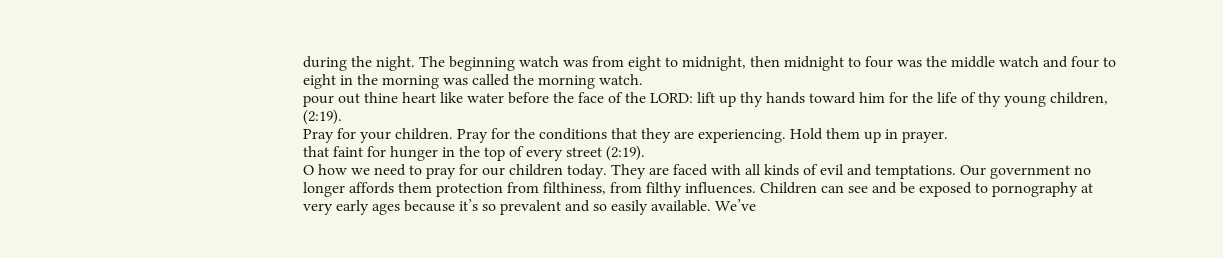during the night. The beginning watch was from eight to midnight, then midnight to four was the middle watch and four to eight in the morning was called the morning watch.
pour out thine heart like water before the face of the LORD: lift up thy hands toward him for the life of thy young children, (2:19).
Pray for your children. Pray for the conditions that they are experiencing. Hold them up in prayer.
that faint for hunger in the top of every street (2:19).
O how we need to pray for our children today. They are faced with all kinds of evil and temptations. Our government no longer affords them protection from filthiness, from filthy influences. Children can see and be exposed to pornography at very early ages because it’s so prevalent and so easily available. We’ve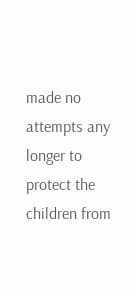made no attempts any longer to protect the children from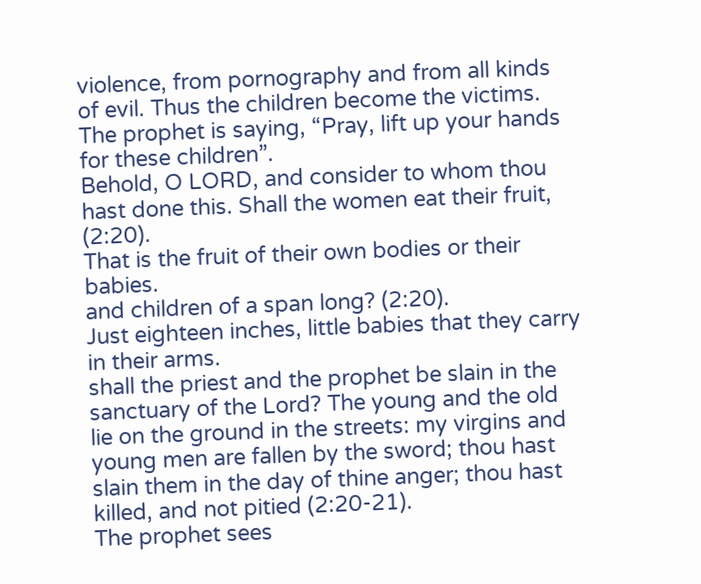violence, from pornography and from all kinds of evil. Thus the children become the victims. The prophet is saying, “Pray, lift up your hands for these children”.
Behold, O LORD, and consider to whom thou hast done this. Shall the women eat their fruit, (2:20).
That is the fruit of their own bodies or their babies.
and children of a span long? (2:20).
Just eighteen inches, little babies that they carry in their arms.
shall the priest and the prophet be slain in the sanctuary of the Lord? The young and the old lie on the ground in the streets: my virgins and young men are fallen by the sword; thou hast slain them in the day of thine anger; thou hast killed, and not pitied (2:20-21).
The prophet sees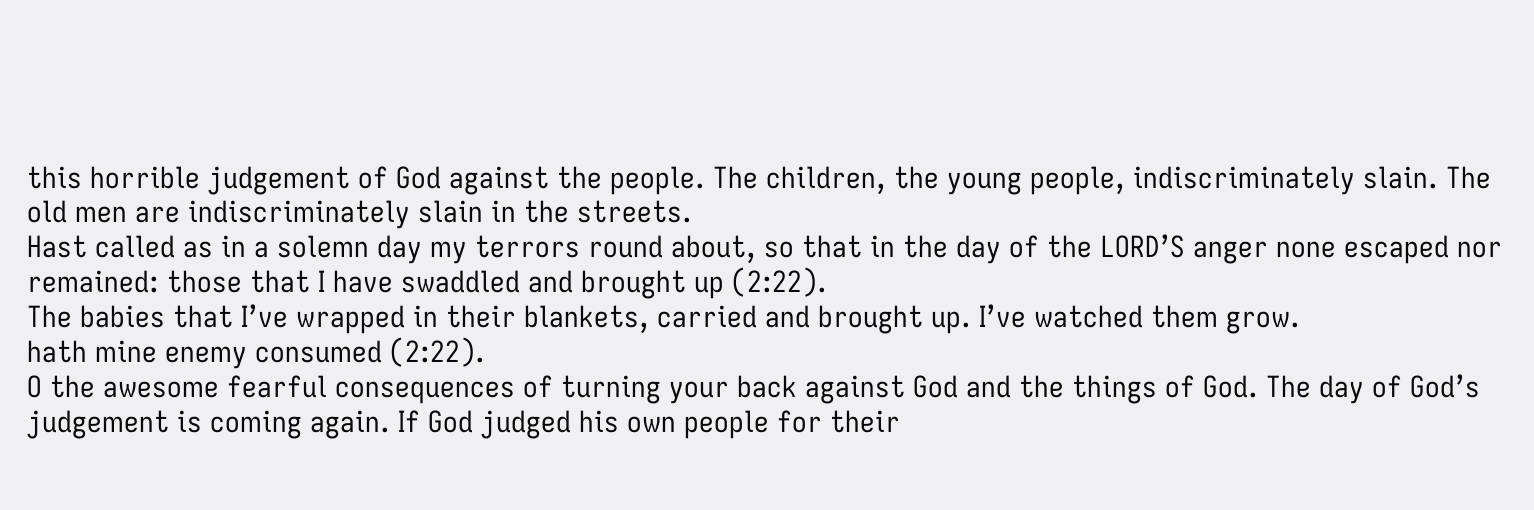this horrible judgement of God against the people. The children, the young people, indiscriminately slain. The old men are indiscriminately slain in the streets.
Hast called as in a solemn day my terrors round about, so that in the day of the LORD’S anger none escaped nor remained: those that I have swaddled and brought up (2:22).
The babies that I’ve wrapped in their blankets, carried and brought up. I’ve watched them grow.
hath mine enemy consumed (2:22).
O the awesome fearful consequences of turning your back against God and the things of God. The day of God’s judgement is coming again. If God judged his own people for their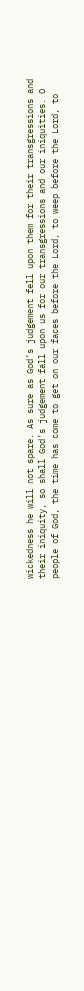wickedness he will not spare. As sure as God’s judgement fell upon them for their transgressions and their iniquity, so shall God’s judgement fall upon us for our transgressions and our iniquities. O people of God, the time has come to get on our faces before the Lord, to weep before the Lord, to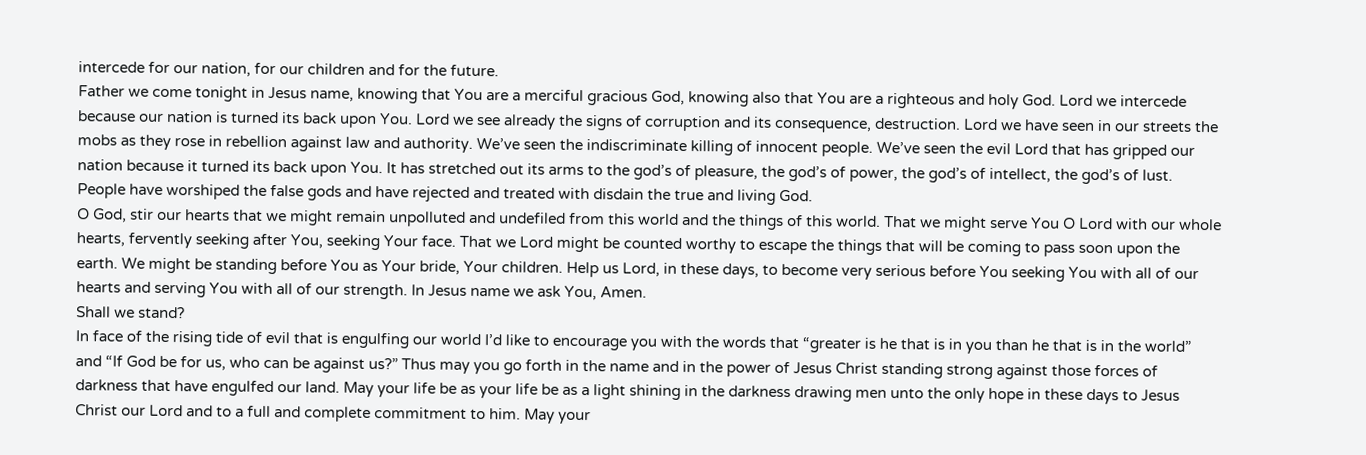intercede for our nation, for our children and for the future.
Father we come tonight in Jesus name, knowing that You are a merciful gracious God, knowing also that You are a righteous and holy God. Lord we intercede because our nation is turned its back upon You. Lord we see already the signs of corruption and its consequence, destruction. Lord we have seen in our streets the mobs as they rose in rebellion against law and authority. We’ve seen the indiscriminate killing of innocent people. We’ve seen the evil Lord that has gripped our nation because it turned its back upon You. It has stretched out its arms to the god’s of pleasure, the god’s of power, the god’s of intellect, the god’s of lust. People have worshiped the false gods and have rejected and treated with disdain the true and living God.
O God, stir our hearts that we might remain unpolluted and undefiled from this world and the things of this world. That we might serve You O Lord with our whole hearts, fervently seeking after You, seeking Your face. That we Lord might be counted worthy to escape the things that will be coming to pass soon upon the earth. We might be standing before You as Your bride, Your children. Help us Lord, in these days, to become very serious before You seeking You with all of our hearts and serving You with all of our strength. In Jesus name we ask You, Amen.
Shall we stand?
In face of the rising tide of evil that is engulfing our world I’d like to encourage you with the words that “greater is he that is in you than he that is in the world” and “If God be for us, who can be against us?” Thus may you go forth in the name and in the power of Jesus Christ standing strong against those forces of darkness that have engulfed our land. May your life be as your life be as a light shining in the darkness drawing men unto the only hope in these days to Jesus Christ our Lord and to a full and complete commitment to him. May your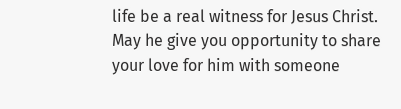life be a real witness for Jesus Christ. May he give you opportunity to share your love for him with someone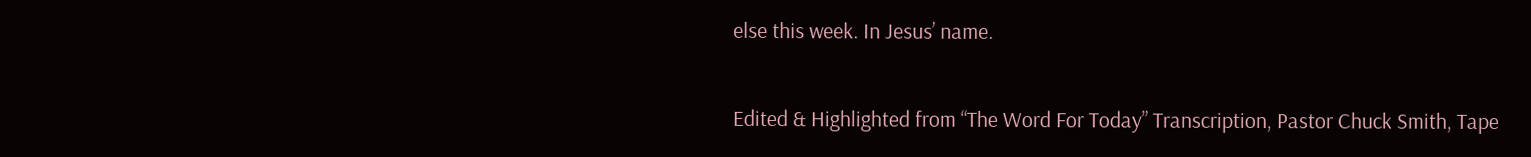else this week. In Jesus’ name.

Edited & Highlighted from “The Word For Today” Transcription, Pastor Chuck Smith, Tape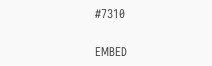#7310

EMBED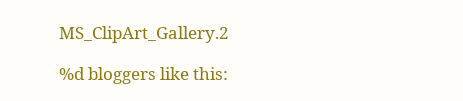MS_ClipArt_Gallery.2

%d bloggers like this: